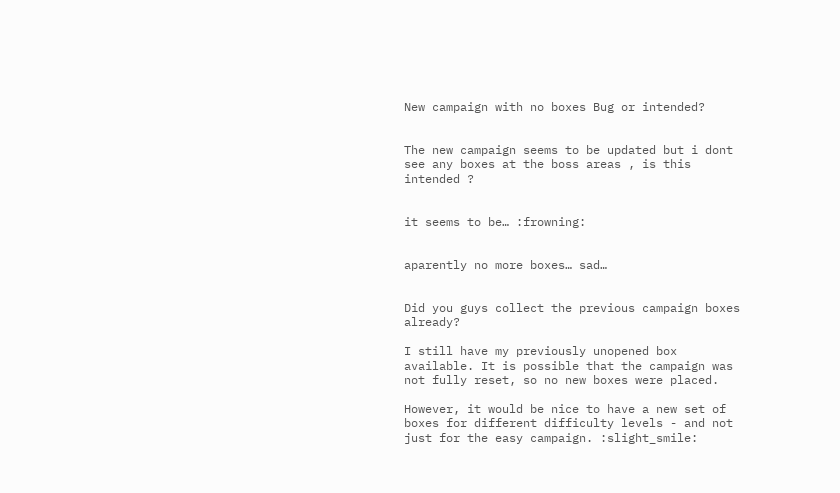New campaign with no boxes Bug or intended?


The new campaign seems to be updated but i dont see any boxes at the boss areas , is this intended ?


it seems to be… :frowning:


aparently no more boxes… sad…


Did you guys collect the previous campaign boxes already?

I still have my previously unopened box available. It is possible that the campaign was not fully reset, so no new boxes were placed.

However, it would be nice to have a new set of boxes for different difficulty levels - and not just for the easy campaign. :slight_smile: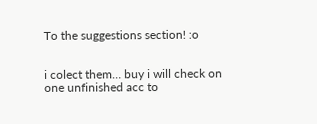To the suggestions section! :o


i colect them… buy i will check on one unfinished acc to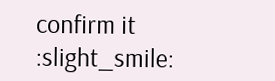confirm it :slight_smile: